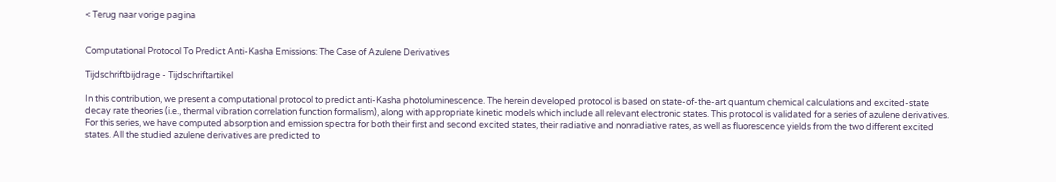< Terug naar vorige pagina


Computational Protocol To Predict Anti-Kasha Emissions: The Case of Azulene Derivatives

Tijdschriftbijdrage - Tijdschriftartikel

In this contribution, we present a computational protocol to predict anti-Kasha photoluminescence. The herein developed protocol is based on state-of-the-art quantum chemical calculations and excited-state decay rate theories (i.e., thermal vibration correlation function formalism), along with appropriate kinetic models which include all relevant electronic states. This protocol is validated for a series of azulene derivatives. For this series, we have computed absorption and emission spectra for both their first and second excited states, their radiative and nonradiative rates, as well as fluorescence yields from the two different excited states. All the studied azulene derivatives are predicted to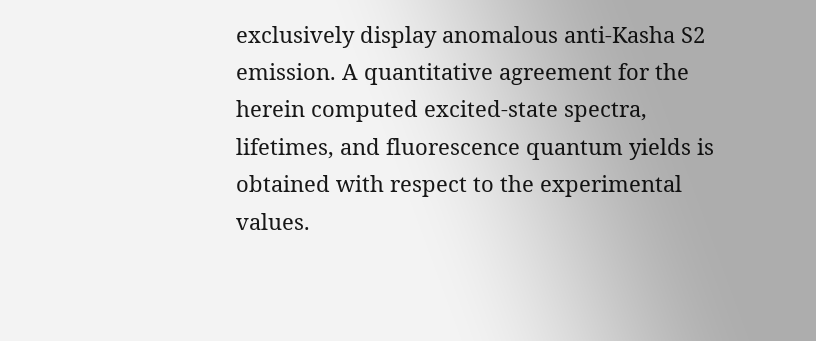exclusively display anomalous anti-Kasha S2 emission. A quantitative agreement for the herein computed excited-state spectra, lifetimes, and fluorescence quantum yields is obtained with respect to the experimental values.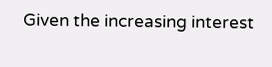Given the increasing interest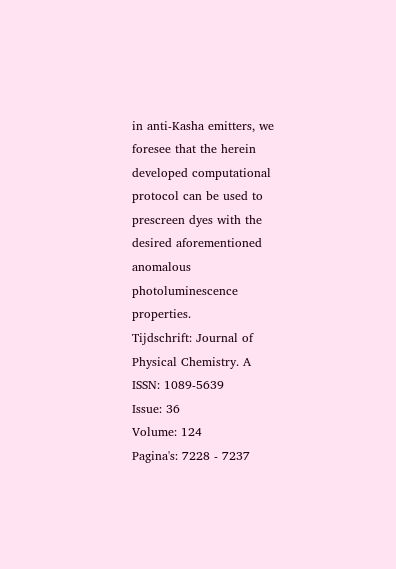in anti-Kasha emitters, we foresee that the herein developed computational protocol can be used to prescreen dyes with the desired aforementioned anomalous photoluminescence properties.
Tijdschrift: Journal of Physical Chemistry. A
ISSN: 1089-5639
Issue: 36
Volume: 124
Pagina's: 7228 - 7237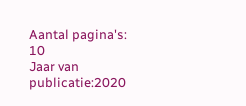Aantal pagina's: 10
Jaar van publicatie:2020